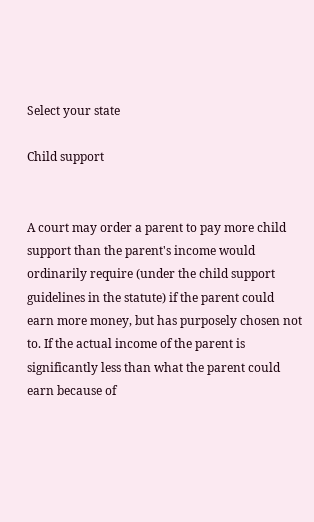Select your state

Child support


A court may order a parent to pay more child support than the parent's income would ordinarily require (under the child support guidelines in the statute) if the parent could earn more money, but has purposely chosen not to. If the actual income of the parent is significantly less than what the parent could earn because of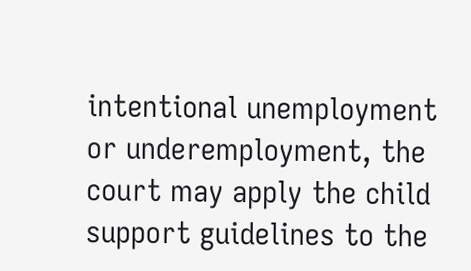intentional unemployment or underemployment, the court may apply the child support guidelines to the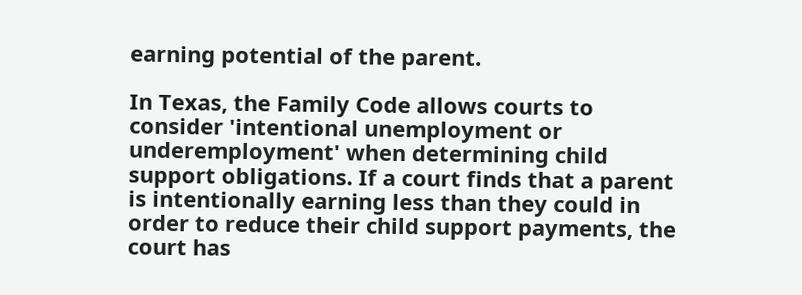earning potential of the parent.

In Texas, the Family Code allows courts to consider 'intentional unemployment or underemployment' when determining child support obligations. If a court finds that a parent is intentionally earning less than they could in order to reduce their child support payments, the court has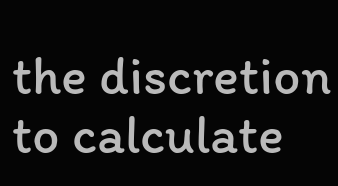the discretion to calculate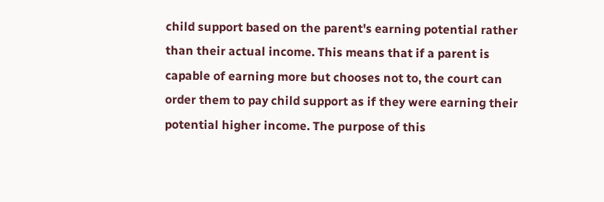child support based on the parent's earning potential rather than their actual income. This means that if a parent is capable of earning more but chooses not to, the court can order them to pay child support as if they were earning their potential higher income. The purpose of this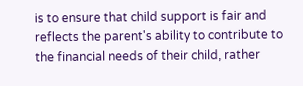is to ensure that child support is fair and reflects the parent's ability to contribute to the financial needs of their child, rather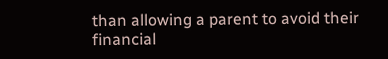than allowing a parent to avoid their financial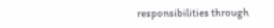responsibilities through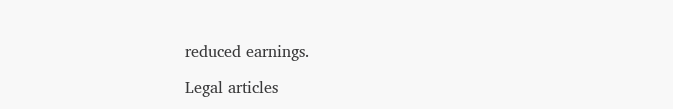reduced earnings.

Legal articles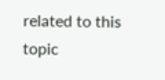related to this topic